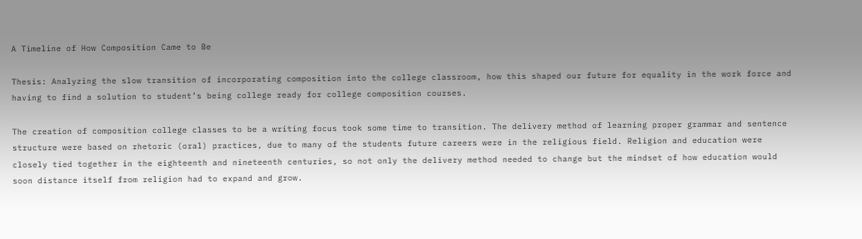A Timeline of How Composition Came to Be

Thesis: Analyzing the slow transition of incorporating composition into the college classroom, how this shaped our future for equality in the work force and having to find a solution to student’s being college ready for college composition courses.

The creation of composition college classes to be a writing focus took some time to transition. The delivery method of learning proper grammar and sentence structure were based on rhetoric (oral) practices, due to many of the students future careers were in the religious field. Religion and education were closely tied together in the eighteenth and nineteenth centuries, so not only the delivery method needed to change but the mindset of how education would soon distance itself from religion had to expand and grow.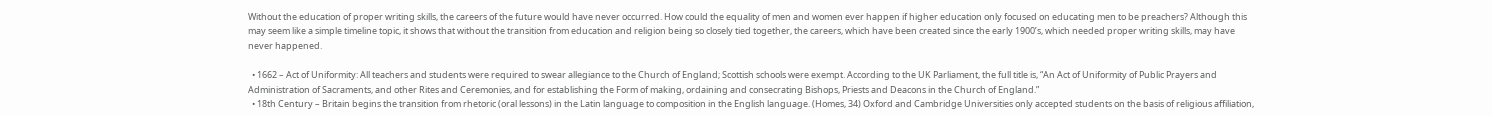Without the education of proper writing skills, the careers of the future would have never occurred. How could the equality of men and women ever happen if higher education only focused on educating men to be preachers? Although this may seem like a simple timeline topic, it shows that without the transition from education and religion being so closely tied together, the careers, which have been created since the early 1900’s, which needed proper writing skills, may have never happened.

  • 1662 – Act of Uniformity: All teachers and students were required to swear allegiance to the Church of England; Scottish schools were exempt. According to the UK Parliament, the full title is, “An Act of Uniformity of Public Prayers and Administration of Sacraments, and other Rites and Ceremonies, and for establishing the Form of making, ordaining and consecrating Bishops, Priests and Deacons in the Church of England.”
  • 18th Century – Britain begins the transition from rhetoric (oral lessons) in the Latin language to composition in the English language. (Homes, 34) Oxford and Cambridge Universities only accepted students on the basis of religious affiliation,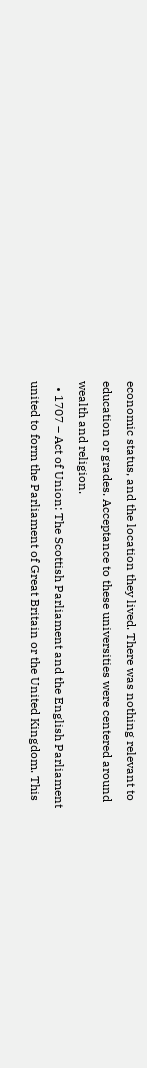economic status, and the location they lived. There was nothing relevant to education or grades. Acceptance to these universities were centered around wealth and religion.
  • 1707 – Act of Union: The Scottish Parliament and the English Parliament united to form the Parliament of Great Britain or the United Kingdom. This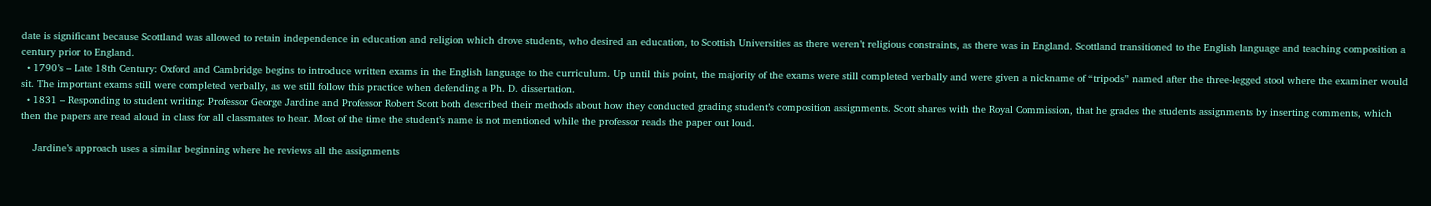date is significant because Scottland was allowed to retain independence in education and religion which drove students, who desired an education, to Scottish Universities as there weren’t religious constraints, as there was in England. Scottland transitioned to the English language and teaching composition a century prior to England.
  • 1790’s – Late 18th Century: Oxford and Cambridge begins to introduce written exams in the English language to the curriculum. Up until this point, the majority of the exams were still completed verbally and were given a nickname of “tripods” named after the three-legged stool where the examiner would sit. The important exams still were completed verbally, as we still follow this practice when defending a Ph. D. dissertation.
  • 1831 – Responding to student writing: Professor George Jardine and Professor Robert Scott both described their methods about how they conducted grading student’s composition assignments. Scott shares with the Royal Commission, that he grades the students assignments by inserting comments, which then the papers are read aloud in class for all classmates to hear. Most of the time the student’s name is not mentioned while the professor reads the paper out loud.

    Jardine’s approach uses a similar beginning where he reviews all the assignments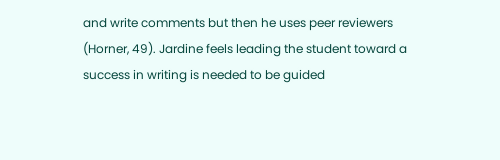and write comments but then he uses peer reviewers (Horner, 49). Jardine feels leading the student toward a success in writing is needed to be guided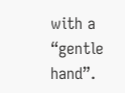with a “gentle hand”.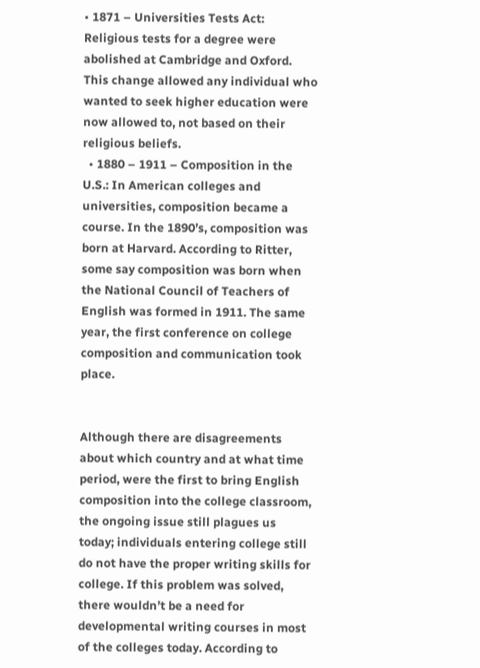• 1871 – Universities Tests Act: Religious tests for a degree were abolished at Cambridge and Oxford. This change allowed any individual who wanted to seek higher education were now allowed to, not based on their religious beliefs.
  • 1880 – 1911 – Composition in the U.S.: In American colleges and universities, composition became a course. In the 1890’s, composition was born at Harvard. According to Ritter, some say composition was born when the National Council of Teachers of English was formed in 1911. The same year, the first conference on college composition and communication took place.


Although there are disagreements about which country and at what time period, were the first to bring English composition into the college classroom, the ongoing issue still plagues us today; individuals entering college still do not have the proper writing skills for college. If this problem was solved, there wouldn’t be a need for developmental writing courses in most of the colleges today. According to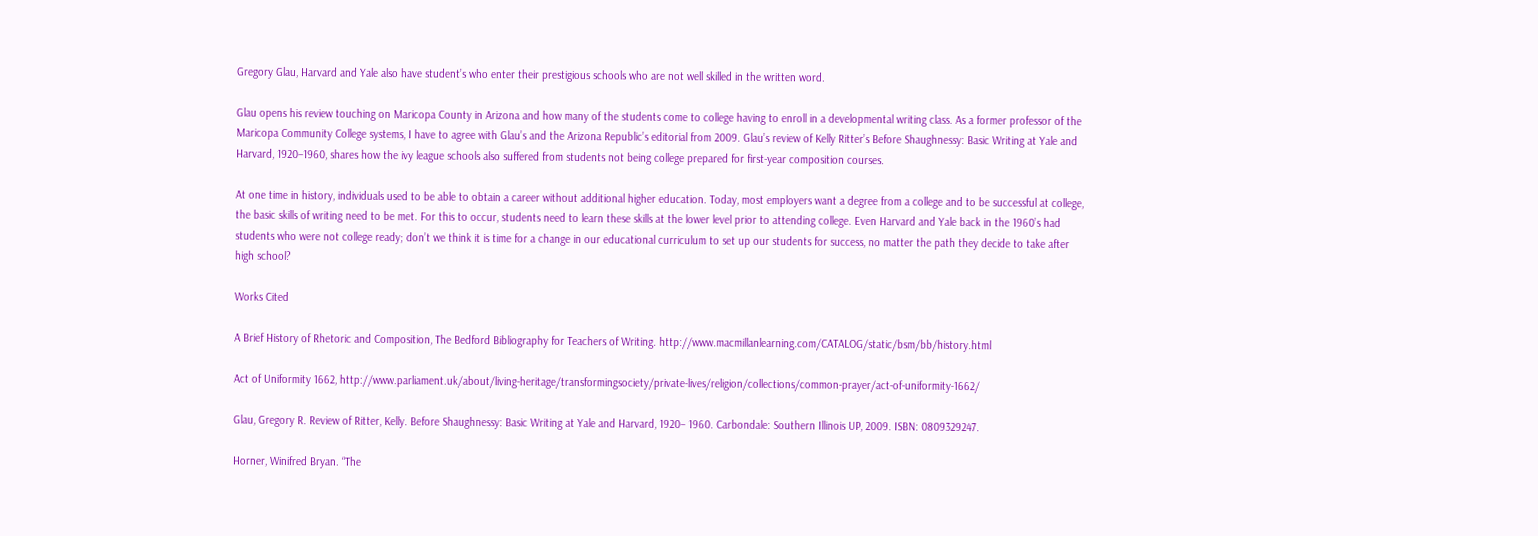Gregory Glau, Harvard and Yale also have student’s who enter their prestigious schools who are not well skilled in the written word.

Glau opens his review touching on Maricopa County in Arizona and how many of the students come to college having to enroll in a developmental writing class. As a former professor of the Maricopa Community College systems, I have to agree with Glau’s and the Arizona Republic’s editorial from 2009. Glau’s review of Kelly Ritter’s Before Shaughnessy: Basic Writing at Yale and Harvard, 1920–1960, shares how the ivy league schools also suffered from students not being college prepared for first-year composition courses.

At one time in history, individuals used to be able to obtain a career without additional higher education. Today, most employers want a degree from a college and to be successful at college, the basic skills of writing need to be met. For this to occur, students need to learn these skills at the lower level prior to attending college. Even Harvard and Yale back in the 1960’s had students who were not college ready; don’t we think it is time for a change in our educational curriculum to set up our students for success, no matter the path they decide to take after high school?

Works Cited

A Brief History of Rhetoric and Composition, The Bedford Bibliography for Teachers of Writing. http://www.macmillanlearning.com/CATALOG/static/bsm/bb/history.html

Act of Uniformity 1662, http://www.parliament.uk/about/living-heritage/transformingsociety/private-lives/religion/collections/common-prayer/act-of-uniformity-1662/

Glau, Gregory R. Review of Ritter, Kelly. Before Shaughnessy: Basic Writing at Yale and Harvard, 1920– 1960. Carbondale: Southern Illinois UP, 2009. ISBN: 0809329247.

Horner, Winifred Bryan. “The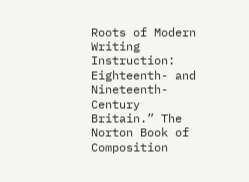Roots of Modern Writing Instruction: Eighteenth- and Nineteenth-Century Britain.” The Norton Book of Composition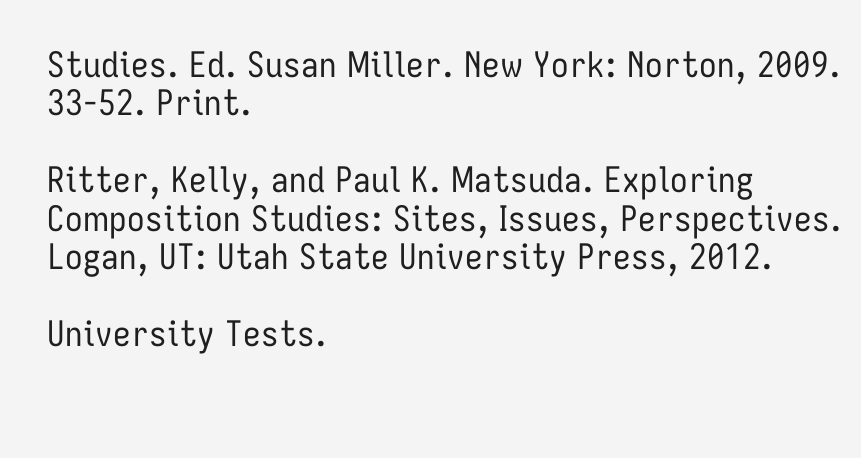Studies. Ed. Susan Miller. New York: Norton, 2009. 33-52. Print.

Ritter, Kelly, and Paul K. Matsuda. Exploring Composition Studies: Sites, Issues, Perspectives. Logan, UT: Utah State University Press, 2012.

University Tests.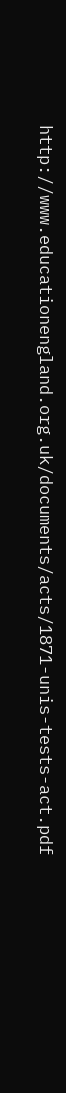http://www.educationengland.org.uk/documents/acts/1871-unis-tests-act.pdf